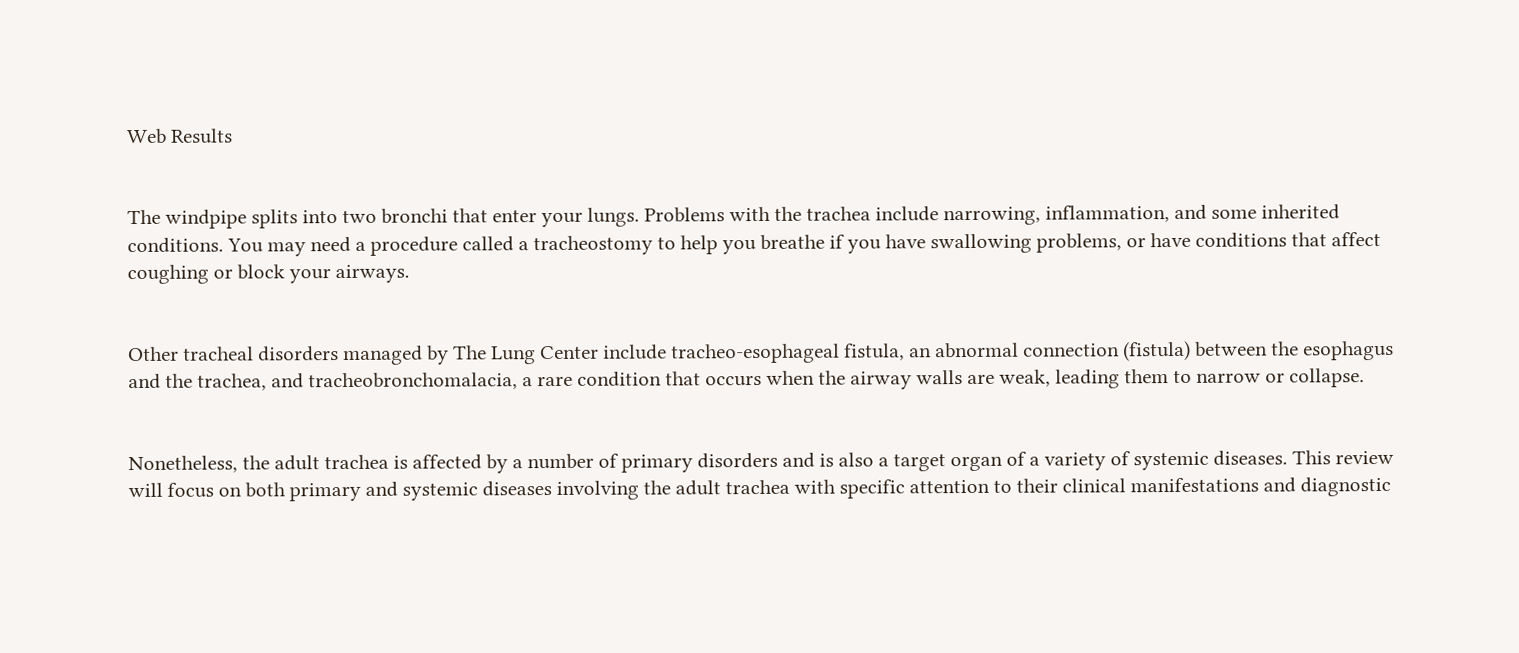Web Results


The windpipe splits into two bronchi that enter your lungs. Problems with the trachea include narrowing, inflammation, and some inherited conditions. You may need a procedure called a tracheostomy to help you breathe if you have swallowing problems, or have conditions that affect coughing or block your airways.


Other tracheal disorders managed by The Lung Center include tracheo-esophageal fistula, an abnormal connection (fistula) between the esophagus and the trachea, and tracheobronchomalacia, a rare condition that occurs when the airway walls are weak, leading them to narrow or collapse.


Nonetheless, the adult trachea is affected by a number of primary disorders and is also a target organ of a variety of systemic diseases. This review will focus on both primary and systemic diseases involving the adult trachea with specific attention to their clinical manifestations and diagnostic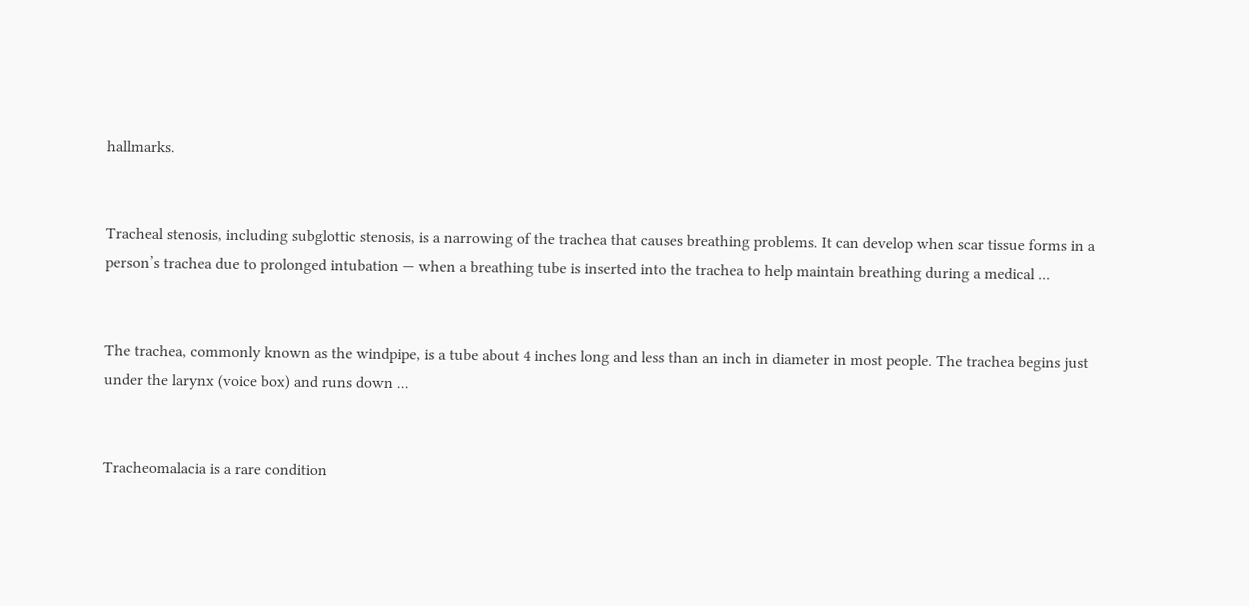hallmarks.


Tracheal stenosis, including subglottic stenosis, is a narrowing of the trachea that causes breathing problems. It can develop when scar tissue forms in a person’s trachea due to prolonged intubation — when a breathing tube is inserted into the trachea to help maintain breathing during a medical ...


The trachea, commonly known as the windpipe, is a tube about 4 inches long and less than an inch in diameter in most people. The trachea begins just under the larynx (voice box) and runs down ...


Tracheomalacia is a rare condition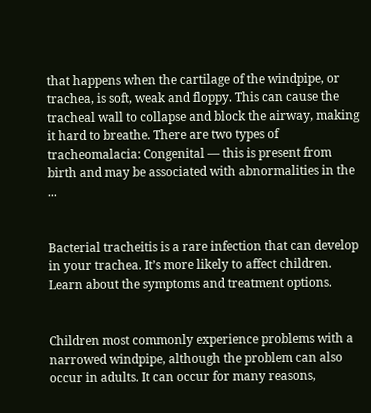that happens when the cartilage of the windpipe, or trachea, is soft, weak and floppy. This can cause the tracheal wall to collapse and block the airway, making it hard to breathe. There are two types of tracheomalacia: Congenital — this is present from birth and may be associated with abnormalities in the ...


Bacterial tracheitis is a rare infection that can develop in your trachea. It’s more likely to affect children. Learn about the symptoms and treatment options.


Children most commonly experience problems with a narrowed windpipe, although the problem can also occur in adults. It can occur for many reasons,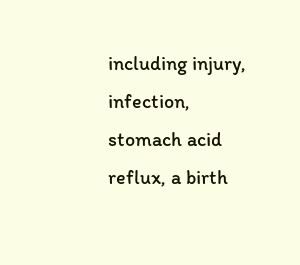including injury, infection, stomach acid reflux, a birth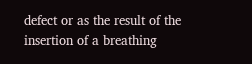defect or as the result of the insertion of a breathing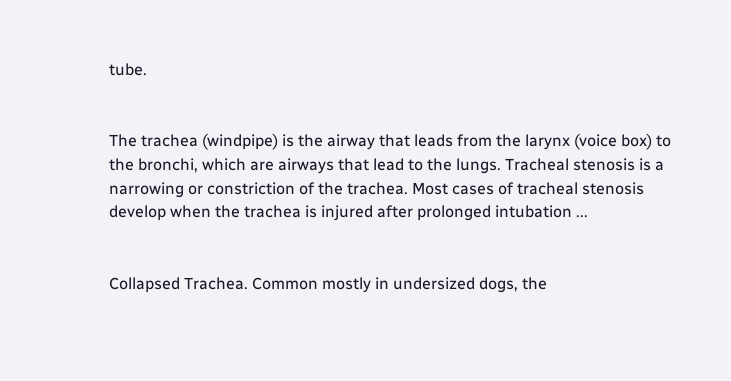tube.


The trachea (windpipe) is the airway that leads from the larynx (voice box) to the bronchi, which are airways that lead to the lungs. Tracheal stenosis is a narrowing or constriction of the trachea. Most cases of tracheal stenosis develop when the trachea is injured after prolonged intubation ...


Collapsed Trachea. Common mostly in undersized dogs, the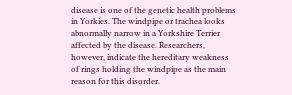disease is one of the genetic health problems in Yorkies. The windpipe or trachea looks abnormally narrow in a Yorkshire Terrier affected by the disease. Researchers, however, indicate the hereditary weakness of rings holding the windpipe as the main reason for this disorder.